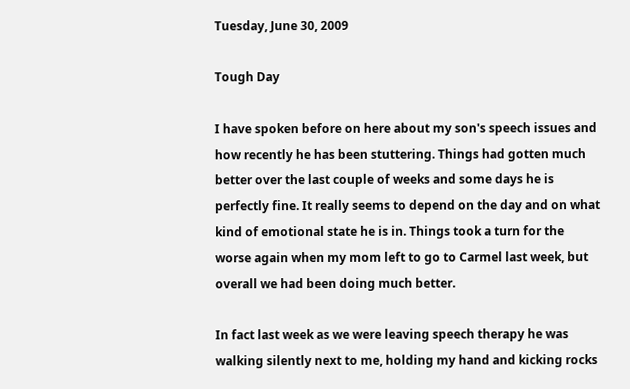Tuesday, June 30, 2009

Tough Day

I have spoken before on here about my son's speech issues and how recently he has been stuttering. Things had gotten much better over the last couple of weeks and some days he is perfectly fine. It really seems to depend on the day and on what kind of emotional state he is in. Things took a turn for the worse again when my mom left to go to Carmel last week, but overall we had been doing much better.

In fact last week as we were leaving speech therapy he was walking silently next to me, holding my hand and kicking rocks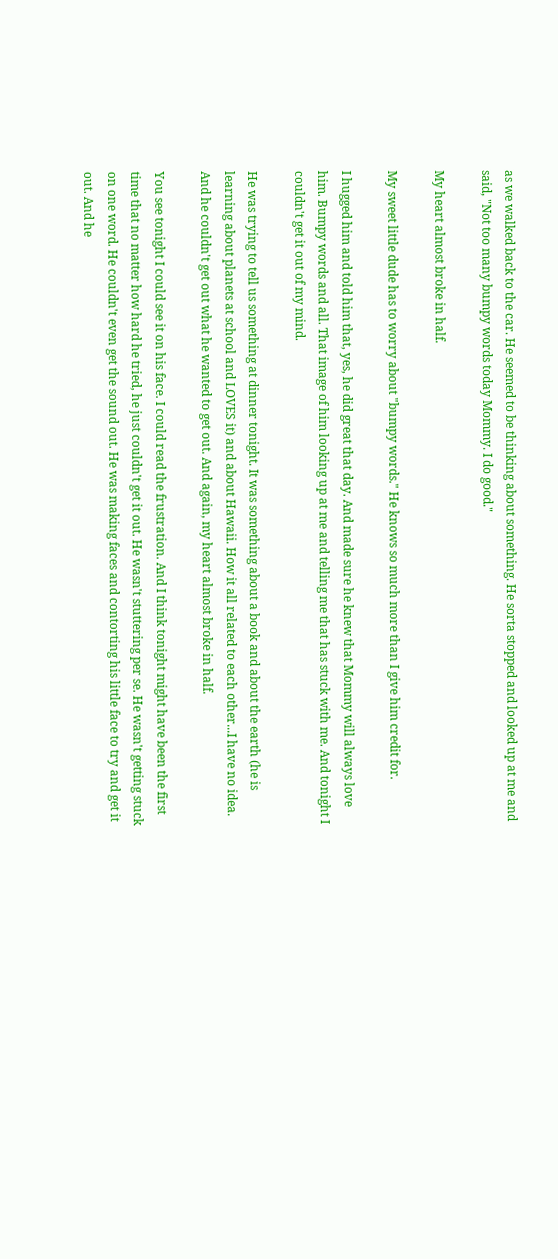as we walked back to the car. He seemed to be thinking about something. He sorta stopped and looked up at me and said, "Not too many bumpy words today Mommy. I do good."

My heart almost broke in half.

My sweet little dude has to worry about "bumpy words." He knows so much more than I give him credit for.

I hugged him and told him that, yes, he did great that day. And made sure he knew that Mommy will always love him. Bumpy words and all. That image of him looking up at me and telling me that has stuck with me. And tonight I couldn't get it out of my mind.

He was trying to tell us something at dinner tonight. It was something about a book and about the earth (he is learning about planets at school and LOVES it) and about Hawaii. How it all related to each other...I have no idea. And he couldn't get out what he wanted to get out. And again, my heart almost broke in half.

You see tonight I could see it on his face. I could read the frustration. And I think tonight might have been the first time that no matter how hard he tried, he just couldn't get it out. He wasn't stuttering per se. He wasn't getting stuck on one word. He couldn't even get the sound out. He was making faces and contorting his little face to try and get it out. And he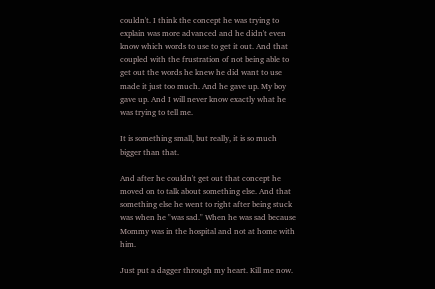couldn't. I think the concept he was trying to explain was more advanced and he didn't even know which words to use to get it out. And that coupled with the frustration of not being able to get out the words he knew he did want to use made it just too much. And he gave up. My boy gave up. And I will never know exactly what he was trying to tell me.

It is something small, but really, it is so much bigger than that.

And after he couldn't get out that concept he moved on to talk about something else. And that something else he went to right after being stuck was when he "was sad." When he was sad because Mommy was in the hospital and not at home with him.

Just put a dagger through my heart. Kill me now.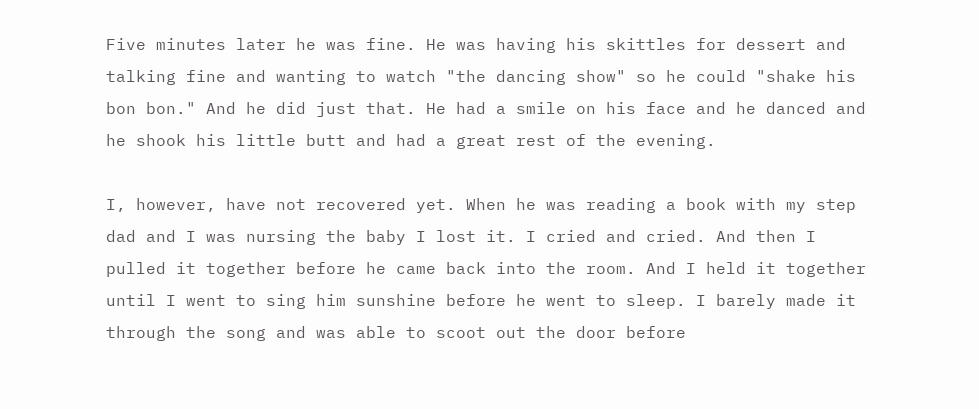Five minutes later he was fine. He was having his skittles for dessert and talking fine and wanting to watch "the dancing show" so he could "shake his bon bon." And he did just that. He had a smile on his face and he danced and he shook his little butt and had a great rest of the evening.

I, however, have not recovered yet. When he was reading a book with my step dad and I was nursing the baby I lost it. I cried and cried. And then I pulled it together before he came back into the room. And I held it together until I went to sing him sunshine before he went to sleep. I barely made it through the song and was able to scoot out the door before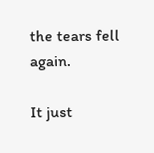the tears fell again.

It just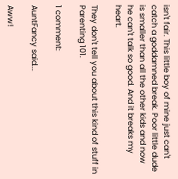isn't fair. This little boy of mine just can't catch a goddamned break. Poor little dude is smaller than all the other kids and now he can't talk so good. And it breaks my heart.

They don't tell you about this kind of stuff in Parenting 101.

1 comment:

AuntFancy said...

Aww!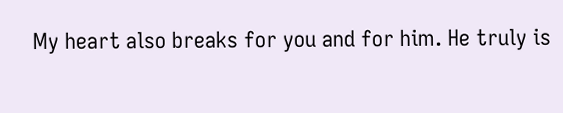My heart also breaks for you and for him. He truly is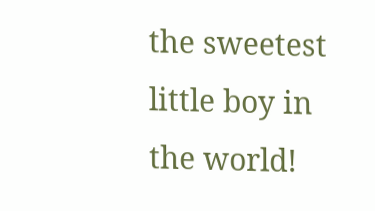the sweetest little boy in the world!